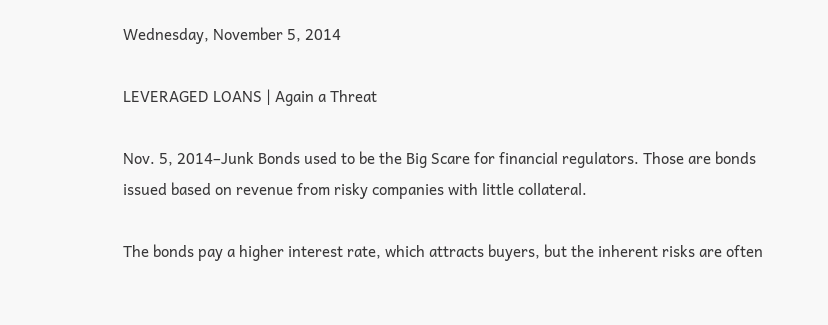Wednesday, November 5, 2014

LEVERAGED LOANS | Again a Threat

Nov. 5, 2014–Junk Bonds used to be the Big Scare for financial regulators. Those are bonds issued based on revenue from risky companies with little collateral.

The bonds pay a higher interest rate, which attracts buyers, but the inherent risks are often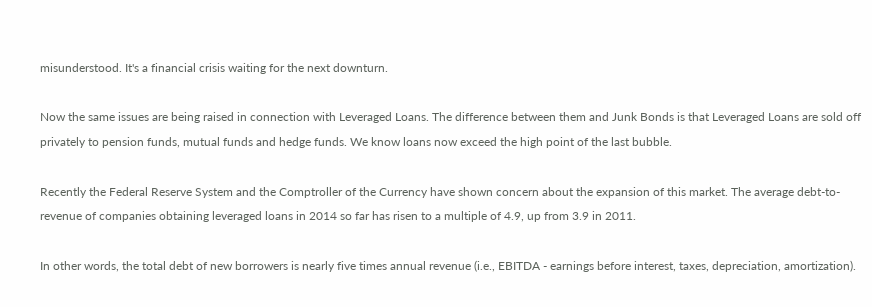misunderstood. It's a financial crisis waiting for the next downturn.

Now the same issues are being raised in connection with Leveraged Loans. The difference between them and Junk Bonds is that Leveraged Loans are sold off privately to pension funds, mutual funds and hedge funds. We know loans now exceed the high point of the last bubble.

Recently the Federal Reserve System and the Comptroller of the Currency have shown concern about the expansion of this market. The average debt-to-revenue of companies obtaining leveraged loans in 2014 so far has risen to a multiple of 4.9, up from 3.9 in 2011.

In other words, the total debt of new borrowers is nearly five times annual revenue (i.e., EBITDA - earnings before interest, taxes, depreciation, amortization).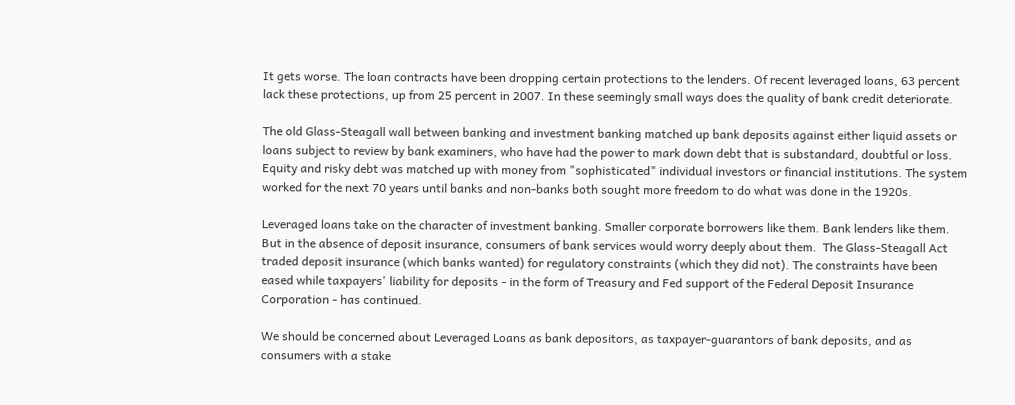It gets worse. The loan contracts have been dropping certain protections to the lenders. Of recent leveraged loans, 63 percent lack these protections, up from 25 percent in 2007. In these seemingly small ways does the quality of bank credit deteriorate.

The old Glass-Steagall wall between banking and investment banking matched up bank deposits against either liquid assets or loans subject to review by bank examiners, who have had the power to mark down debt that is substandard, doubtful or loss. Equity and risky debt was matched up with money from "sophisticated" individual investors or financial institutions. The system worked for the next 70 years until banks and non-banks both sought more freedom to do what was done in the 1920s.

Leveraged loans take on the character of investment banking. Smaller corporate borrowers like them. Bank lenders like them. But in the absence of deposit insurance, consumers of bank services would worry deeply about them.  The Glass-Steagall Act traded deposit insurance (which banks wanted) for regulatory constraints (which they did not). The constraints have been eased while taxpayers' liability for deposits - in the form of Treasury and Fed support of the Federal Deposit Insurance Corporation - has continued.

We should be concerned about Leveraged Loans as bank depositors, as taxpayer-guarantors of bank deposits, and as consumers with a stake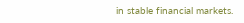in stable financial markets.